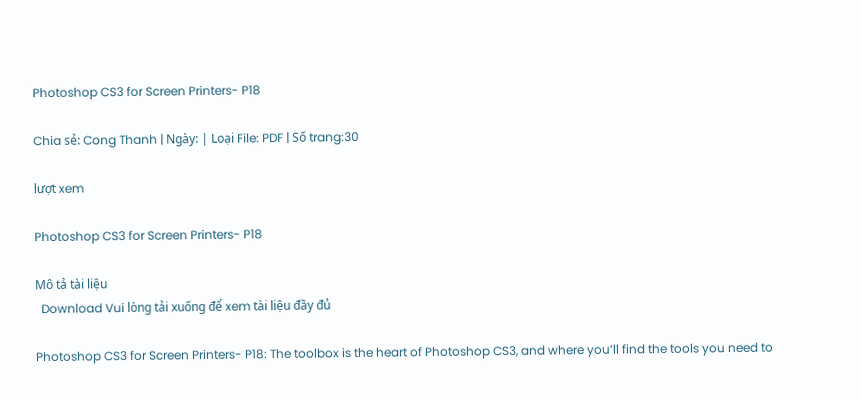Photoshop CS3 for Screen Printers- P18

Chia sẻ: Cong Thanh | Ngày: | Loại File: PDF | Số trang:30

lượt xem

Photoshop CS3 for Screen Printers- P18

Mô tả tài liệu
  Download Vui lòng tải xuống để xem tài liệu đầy đủ

Photoshop CS3 for Screen Printers- P18: The toolbox is the heart of Photoshop CS3, and where you’ll find the tools you need to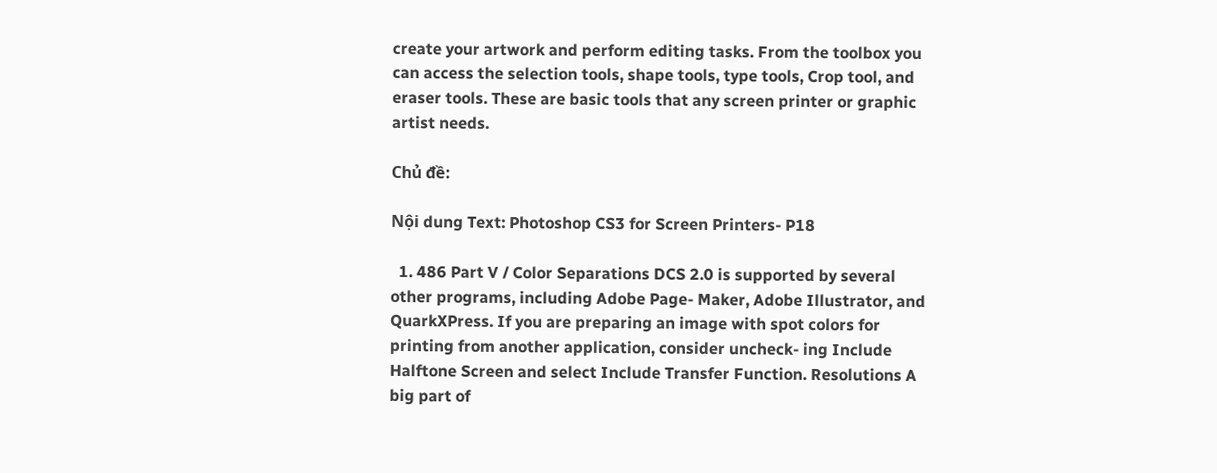create your artwork and perform editing tasks. From the toolbox you can access the selection tools, shape tools, type tools, Crop tool, and eraser tools. These are basic tools that any screen printer or graphic artist needs.

Chủ đề:

Nội dung Text: Photoshop CS3 for Screen Printers- P18

  1. 486 Part V / Color Separations DCS 2.0 is supported by several other programs, including Adobe Page- Maker, Adobe Illustrator, and QuarkXPress. If you are preparing an image with spot colors for printing from another application, consider uncheck- ing Include Halftone Screen and select Include Transfer Function. Resolutions A big part of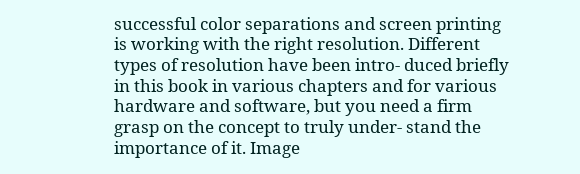successful color separations and screen printing is working with the right resolution. Different types of resolution have been intro- duced briefly in this book in various chapters and for various hardware and software, but you need a firm grasp on the concept to truly under- stand the importance of it. Image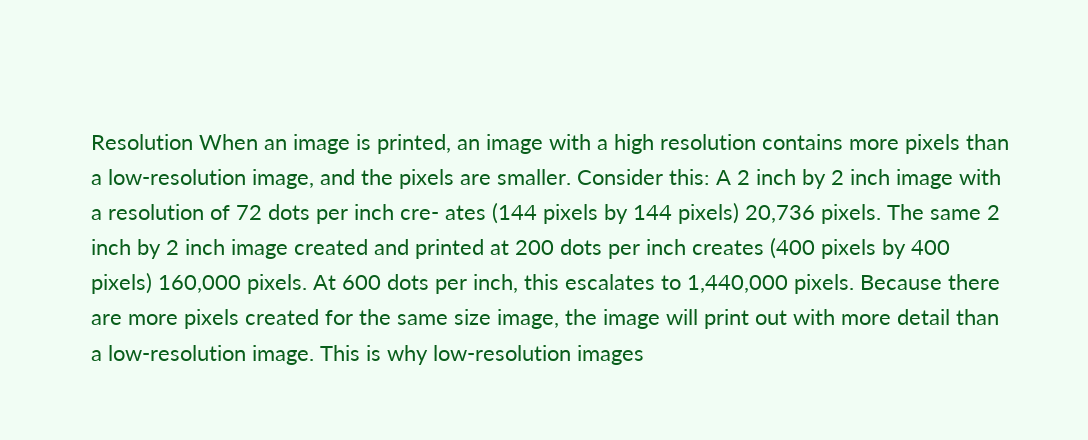Resolution When an image is printed, an image with a high resolution contains more pixels than a low-resolution image, and the pixels are smaller. Consider this: A 2 inch by 2 inch image with a resolution of 72 dots per inch cre- ates (144 pixels by 144 pixels) 20,736 pixels. The same 2 inch by 2 inch image created and printed at 200 dots per inch creates (400 pixels by 400 pixels) 160,000 pixels. At 600 dots per inch, this escalates to 1,440,000 pixels. Because there are more pixels created for the same size image, the image will print out with more detail than a low-resolution image. This is why low-resolution images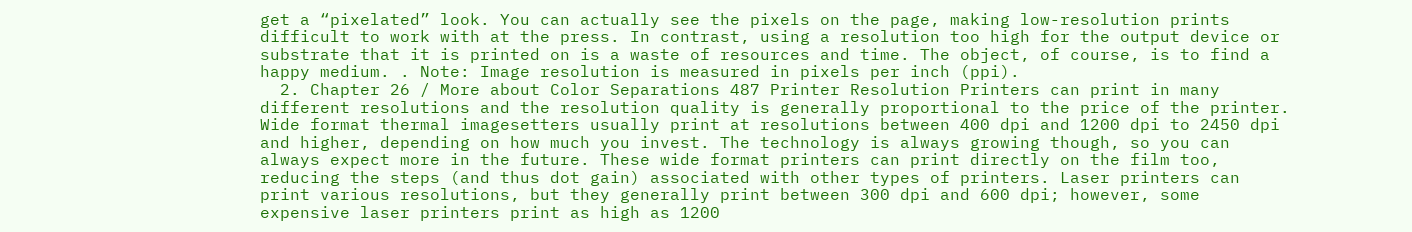get a “pixelated” look. You can actually see the pixels on the page, making low-resolution prints difficult to work with at the press. In contrast, using a resolution too high for the output device or substrate that it is printed on is a waste of resources and time. The object, of course, is to find a happy medium. . Note: Image resolution is measured in pixels per inch (ppi).
  2. Chapter 26 / More about Color Separations 487 Printer Resolution Printers can print in many different resolutions and the resolution quality is generally proportional to the price of the printer. Wide format thermal imagesetters usually print at resolutions between 400 dpi and 1200 dpi to 2450 dpi and higher, depending on how much you invest. The technology is always growing though, so you can always expect more in the future. These wide format printers can print directly on the film too, reducing the steps (and thus dot gain) associated with other types of printers. Laser printers can print various resolutions, but they generally print between 300 dpi and 600 dpi; however, some expensive laser printers print as high as 1200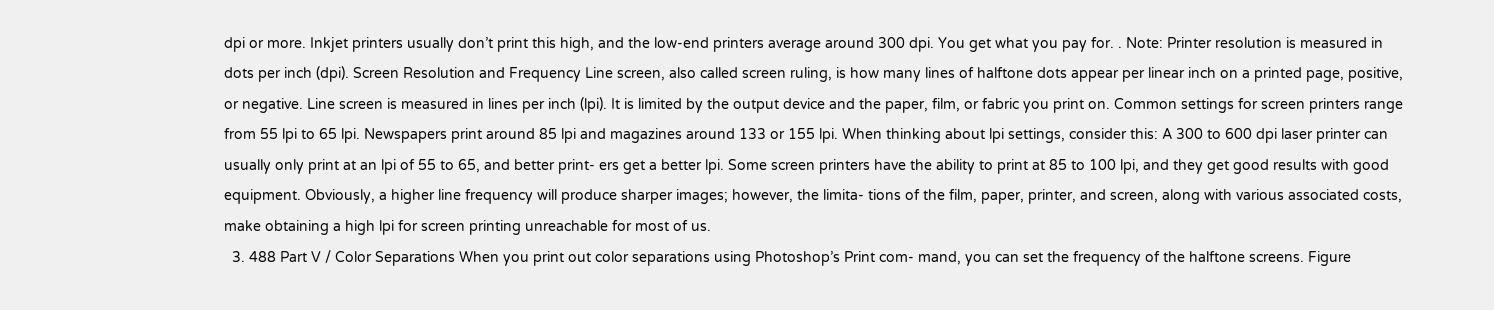dpi or more. Inkjet printers usually don’t print this high, and the low-end printers average around 300 dpi. You get what you pay for. . Note: Printer resolution is measured in dots per inch (dpi). Screen Resolution and Frequency Line screen, also called screen ruling, is how many lines of halftone dots appear per linear inch on a printed page, positive, or negative. Line screen is measured in lines per inch (lpi). It is limited by the output device and the paper, film, or fabric you print on. Common settings for screen printers range from 55 lpi to 65 lpi. Newspapers print around 85 lpi and magazines around 133 or 155 lpi. When thinking about lpi settings, consider this: A 300 to 600 dpi laser printer can usually only print at an lpi of 55 to 65, and better print- ers get a better lpi. Some screen printers have the ability to print at 85 to 100 lpi, and they get good results with good equipment. Obviously, a higher line frequency will produce sharper images; however, the limita- tions of the film, paper, printer, and screen, along with various associated costs, make obtaining a high lpi for screen printing unreachable for most of us.
  3. 488 Part V / Color Separations When you print out color separations using Photoshop’s Print com- mand, you can set the frequency of the halftone screens. Figure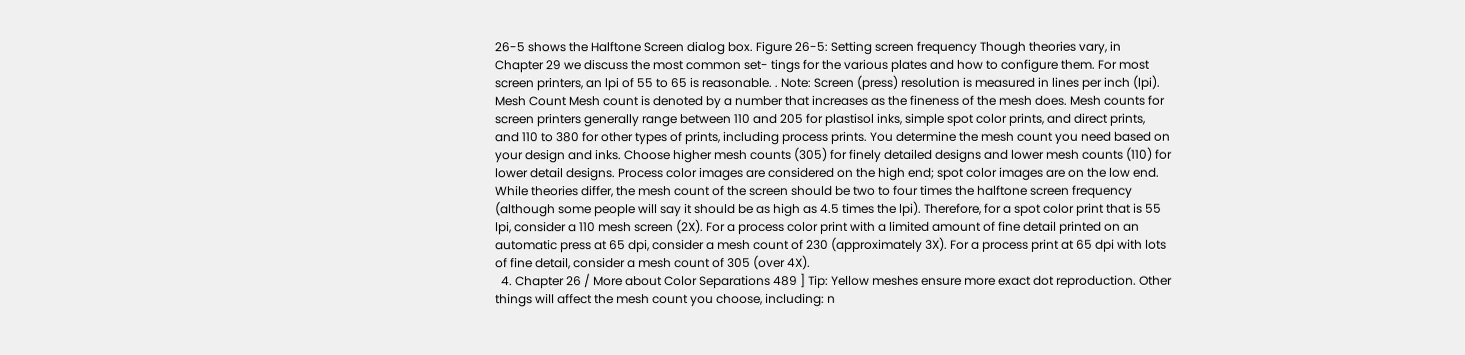26-5 shows the Halftone Screen dialog box. Figure 26-5: Setting screen frequency Though theories vary, in Chapter 29 we discuss the most common set- tings for the various plates and how to configure them. For most screen printers, an lpi of 55 to 65 is reasonable. . Note: Screen (press) resolution is measured in lines per inch (lpi). Mesh Count Mesh count is denoted by a number that increases as the fineness of the mesh does. Mesh counts for screen printers generally range between 110 and 205 for plastisol inks, simple spot color prints, and direct prints, and 110 to 380 for other types of prints, including process prints. You determine the mesh count you need based on your design and inks. Choose higher mesh counts (305) for finely detailed designs and lower mesh counts (110) for lower detail designs. Process color images are considered on the high end; spot color images are on the low end. While theories differ, the mesh count of the screen should be two to four times the halftone screen frequency (although some people will say it should be as high as 4.5 times the lpi). Therefore, for a spot color print that is 55 lpi, consider a 110 mesh screen (2X). For a process color print with a limited amount of fine detail printed on an automatic press at 65 dpi, consider a mesh count of 230 (approximately 3X). For a process print at 65 dpi with lots of fine detail, consider a mesh count of 305 (over 4X).
  4. Chapter 26 / More about Color Separations 489 ] Tip: Yellow meshes ensure more exact dot reproduction. Other things will affect the mesh count you choose, including: n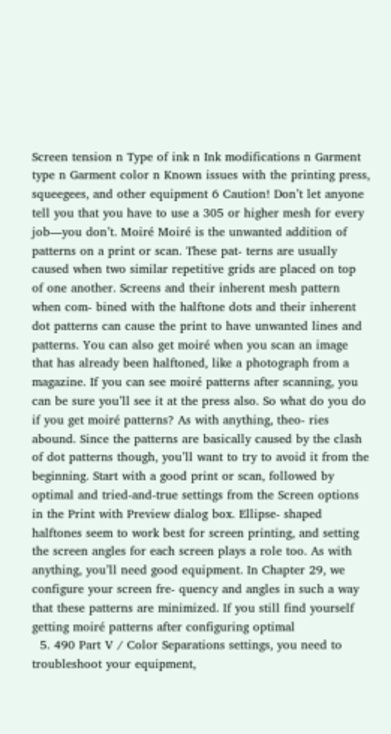Screen tension n Type of ink n Ink modifications n Garment type n Garment color n Known issues with the printing press, squeegees, and other equipment 6 Caution! Don’t let anyone tell you that you have to use a 305 or higher mesh for every job—you don’t. Moiré Moiré is the unwanted addition of patterns on a print or scan. These pat- terns are usually caused when two similar repetitive grids are placed on top of one another. Screens and their inherent mesh pattern when com- bined with the halftone dots and their inherent dot patterns can cause the print to have unwanted lines and patterns. You can also get moiré when you scan an image that has already been halftoned, like a photograph from a magazine. If you can see moiré patterns after scanning, you can be sure you’ll see it at the press also. So what do you do if you get moiré patterns? As with anything, theo- ries abound. Since the patterns are basically caused by the clash of dot patterns though, you’ll want to try to avoid it from the beginning. Start with a good print or scan, followed by optimal and tried-and-true settings from the Screen options in the Print with Preview dialog box. Ellipse- shaped halftones seem to work best for screen printing, and setting the screen angles for each screen plays a role too. As with anything, you’ll need good equipment. In Chapter 29, we configure your screen fre- quency and angles in such a way that these patterns are minimized. If you still find yourself getting moiré patterns after configuring optimal
  5. 490 Part V / Color Separations settings, you need to troubleshoot your equipment,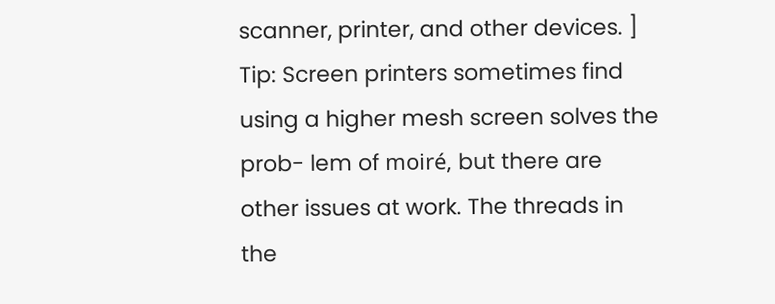scanner, printer, and other devices. ] Tip: Screen printers sometimes find using a higher mesh screen solves the prob- lem of moiré, but there are other issues at work. The threads in the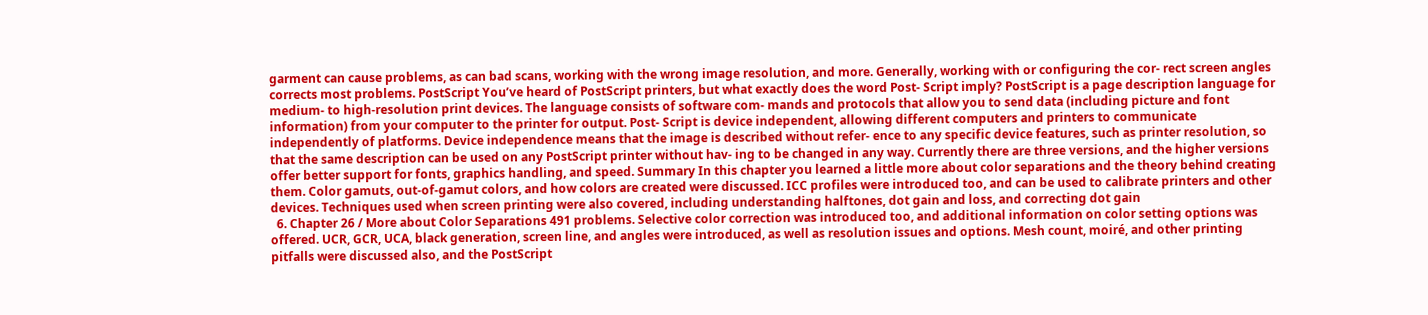garment can cause problems, as can bad scans, working with the wrong image resolution, and more. Generally, working with or configuring the cor- rect screen angles corrects most problems. PostScript You’ve heard of PostScript printers, but what exactly does the word Post- Script imply? PostScript is a page description language for medium- to high-resolution print devices. The language consists of software com- mands and protocols that allow you to send data (including picture and font information) from your computer to the printer for output. Post- Script is device independent, allowing different computers and printers to communicate independently of platforms. Device independence means that the image is described without refer- ence to any specific device features, such as printer resolution, so that the same description can be used on any PostScript printer without hav- ing to be changed in any way. Currently there are three versions, and the higher versions offer better support for fonts, graphics handling, and speed. Summary In this chapter you learned a little more about color separations and the theory behind creating them. Color gamuts, out-of-gamut colors, and how colors are created were discussed. ICC profiles were introduced too, and can be used to calibrate printers and other devices. Techniques used when screen printing were also covered, including understanding halftones, dot gain and loss, and correcting dot gain
  6. Chapter 26 / More about Color Separations 491 problems. Selective color correction was introduced too, and additional information on color setting options was offered. UCR, GCR, UCA, black generation, screen line, and angles were introduced, as well as resolution issues and options. Mesh count, moiré, and other printing pitfalls were discussed also, and the PostScript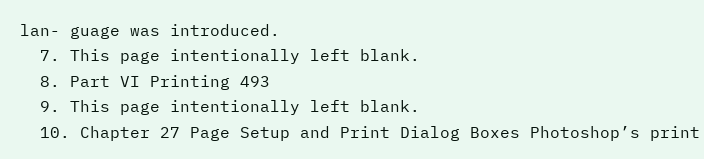lan- guage was introduced.
  7. This page intentionally left blank.
  8. Part VI Printing 493
  9. This page intentionally left blank.
  10. Chapter 27 Page Setup and Print Dialog Boxes Photoshop’s print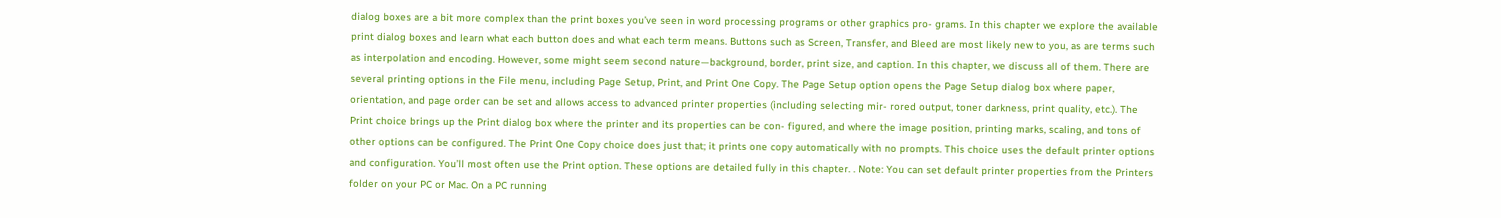dialog boxes are a bit more complex than the print boxes you’ve seen in word processing programs or other graphics pro- grams. In this chapter we explore the available print dialog boxes and learn what each button does and what each term means. Buttons such as Screen, Transfer, and Bleed are most likely new to you, as are terms such as interpolation and encoding. However, some might seem second nature—background, border, print size, and caption. In this chapter, we discuss all of them. There are several printing options in the File menu, including Page Setup, Print, and Print One Copy. The Page Setup option opens the Page Setup dialog box where paper, orientation, and page order can be set and allows access to advanced printer properties (including selecting mir- rored output, toner darkness, print quality, etc.). The Print choice brings up the Print dialog box where the printer and its properties can be con- figured, and where the image position, printing marks, scaling, and tons of other options can be configured. The Print One Copy choice does just that; it prints one copy automatically with no prompts. This choice uses the default printer options and configuration. You’ll most often use the Print option. These options are detailed fully in this chapter. . Note: You can set default printer properties from the Printers folder on your PC or Mac. On a PC running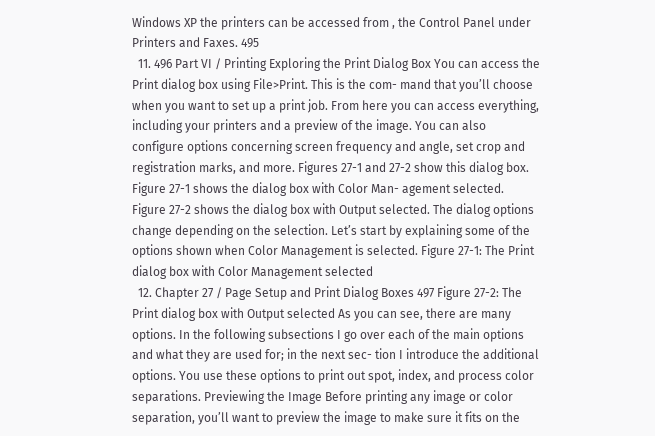Windows XP the printers can be accessed from , the Control Panel under Printers and Faxes. 495
  11. 496 Part VI / Printing Exploring the Print Dialog Box You can access the Print dialog box using File>Print. This is the com- mand that you’ll choose when you want to set up a print job. From here you can access everything, including your printers and a preview of the image. You can also configure options concerning screen frequency and angle, set crop and registration marks, and more. Figures 27-1 and 27-2 show this dialog box. Figure 27-1 shows the dialog box with Color Man- agement selected. Figure 27-2 shows the dialog box with Output selected. The dialog options change depending on the selection. Let’s start by explaining some of the options shown when Color Management is selected. Figure 27-1: The Print dialog box with Color Management selected
  12. Chapter 27 / Page Setup and Print Dialog Boxes 497 Figure 27-2: The Print dialog box with Output selected As you can see, there are many options. In the following subsections I go over each of the main options and what they are used for; in the next sec- tion I introduce the additional options. You use these options to print out spot, index, and process color separations. Previewing the Image Before printing any image or color separation, you’ll want to preview the image to make sure it fits on the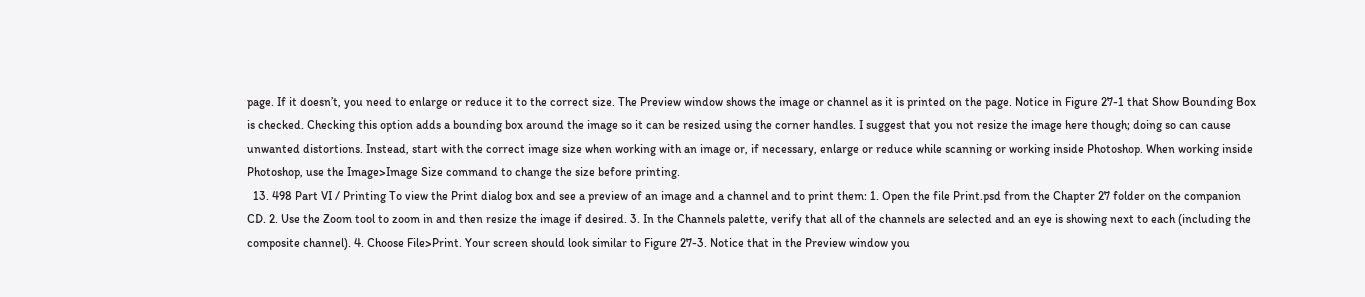page. If it doesn’t, you need to enlarge or reduce it to the correct size. The Preview window shows the image or channel as it is printed on the page. Notice in Figure 27-1 that Show Bounding Box is checked. Checking this option adds a bounding box around the image so it can be resized using the corner handles. I suggest that you not resize the image here though; doing so can cause unwanted distortions. Instead, start with the correct image size when working with an image or, if necessary, enlarge or reduce while scanning or working inside Photoshop. When working inside Photoshop, use the Image>Image Size command to change the size before printing.
  13. 498 Part VI / Printing To view the Print dialog box and see a preview of an image and a channel and to print them: 1. Open the file Print.psd from the Chapter 27 folder on the companion CD. 2. Use the Zoom tool to zoom in and then resize the image if desired. 3. In the Channels palette, verify that all of the channels are selected and an eye is showing next to each (including the composite channel). 4. Choose File>Print. Your screen should look similar to Figure 27-3. Notice that in the Preview window you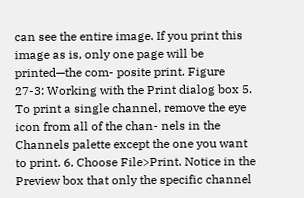can see the entire image. If you print this image as is, only one page will be printed—the com- posite print. Figure 27-3: Working with the Print dialog box 5. To print a single channel, remove the eye icon from all of the chan- nels in the Channels palette except the one you want to print. 6. Choose File>Print. Notice in the Preview box that only the specific channel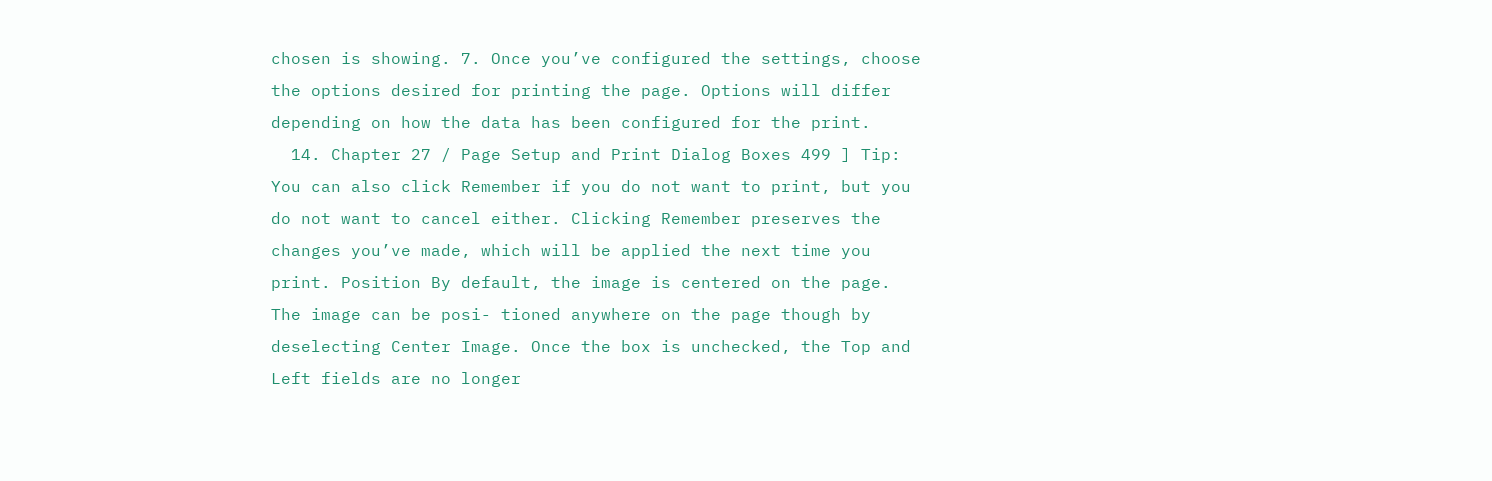chosen is showing. 7. Once you’ve configured the settings, choose the options desired for printing the page. Options will differ depending on how the data has been configured for the print.
  14. Chapter 27 / Page Setup and Print Dialog Boxes 499 ] Tip: You can also click Remember if you do not want to print, but you do not want to cancel either. Clicking Remember preserves the changes you’ve made, which will be applied the next time you print. Position By default, the image is centered on the page. The image can be posi- tioned anywhere on the page though by deselecting Center Image. Once the box is unchecked, the Top and Left fields are no longer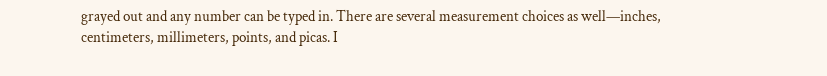grayed out and any number can be typed in. There are several measurement choices as well—inches, centimeters, millimeters, points, and picas. I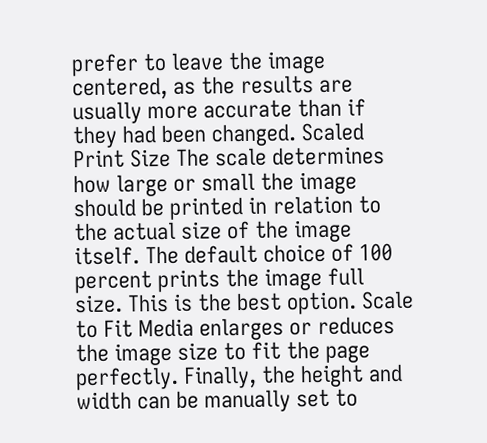prefer to leave the image centered, as the results are usually more accurate than if they had been changed. Scaled Print Size The scale determines how large or small the image should be printed in relation to the actual size of the image itself. The default choice of 100 percent prints the image full size. This is the best option. Scale to Fit Media enlarges or reduces the image size to fit the page perfectly. Finally, the height and width can be manually set to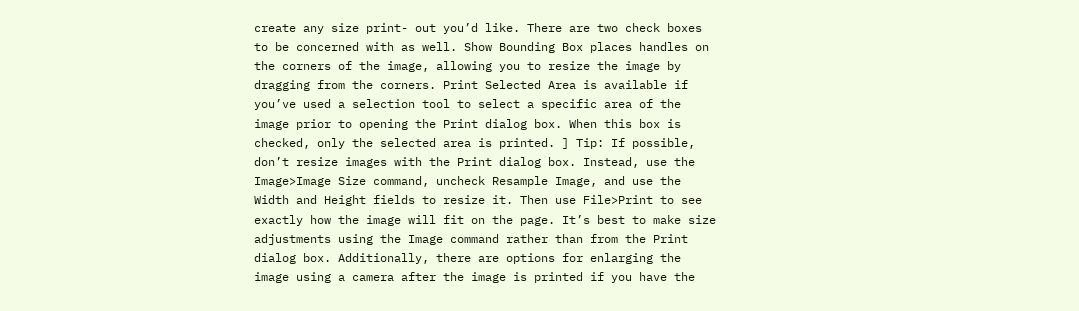create any size print- out you’d like. There are two check boxes to be concerned with as well. Show Bounding Box places handles on the corners of the image, allowing you to resize the image by dragging from the corners. Print Selected Area is available if you’ve used a selection tool to select a specific area of the image prior to opening the Print dialog box. When this box is checked, only the selected area is printed. ] Tip: If possible, don’t resize images with the Print dialog box. Instead, use the Image>Image Size command, uncheck Resample Image, and use the Width and Height fields to resize it. Then use File>Print to see exactly how the image will fit on the page. It’s best to make size adjustments using the Image command rather than from the Print dialog box. Additionally, there are options for enlarging the image using a camera after the image is printed if you have the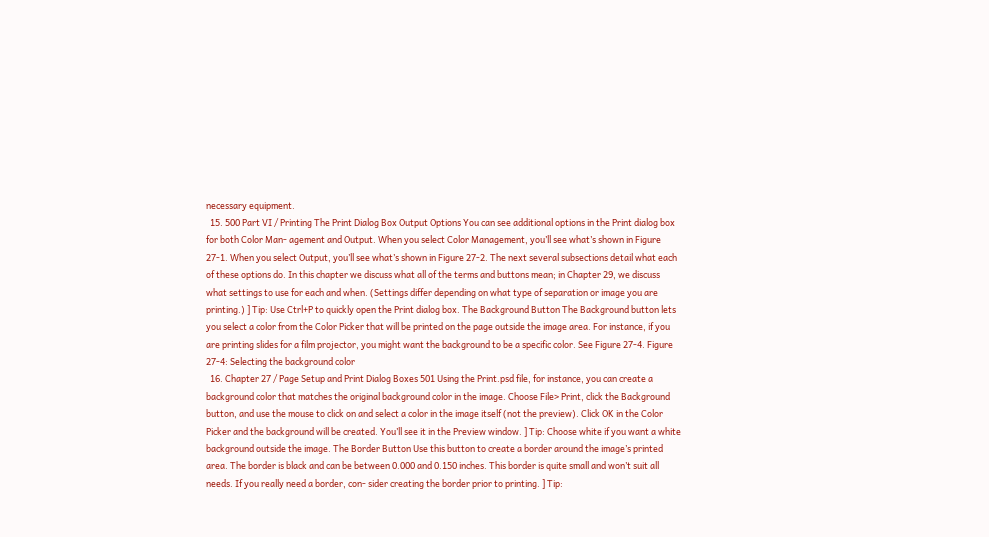necessary equipment.
  15. 500 Part VI / Printing The Print Dialog Box Output Options You can see additional options in the Print dialog box for both Color Man- agement and Output. When you select Color Management, you’ll see what’s shown in Figure 27-1. When you select Output, you’ll see what’s shown in Figure 27-2. The next several subsections detail what each of these options do. In this chapter we discuss what all of the terms and buttons mean; in Chapter 29, we discuss what settings to use for each and when. (Settings differ depending on what type of separation or image you are printing.) ] Tip: Use Ctrl+P to quickly open the Print dialog box. The Background Button The Background button lets you select a color from the Color Picker that will be printed on the page outside the image area. For instance, if you are printing slides for a film projector, you might want the background to be a specific color. See Figure 27-4. Figure 27-4: Selecting the background color
  16. Chapter 27 / Page Setup and Print Dialog Boxes 501 Using the Print.psd file, for instance, you can create a background color that matches the original background color in the image. Choose File> Print, click the Background button, and use the mouse to click on and select a color in the image itself (not the preview). Click OK in the Color Picker and the background will be created. You’ll see it in the Preview window. ] Tip: Choose white if you want a white background outside the image. The Border Button Use this button to create a border around the image’s printed area. The border is black and can be between 0.000 and 0.150 inches. This border is quite small and won’t suit all needs. If you really need a border, con- sider creating the border prior to printing. ] Tip: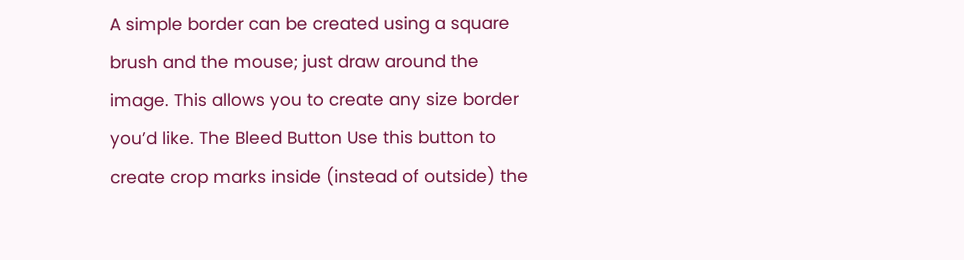A simple border can be created using a square brush and the mouse; just draw around the image. This allows you to create any size border you’d like. The Bleed Button Use this button to create crop marks inside (instead of outside) the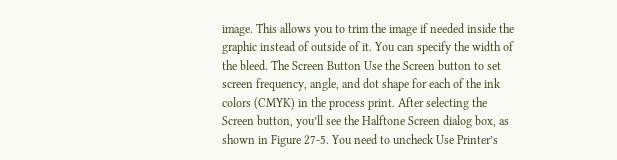image. This allows you to trim the image if needed inside the graphic instead of outside of it. You can specify the width of the bleed. The Screen Button Use the Screen button to set screen frequency, angle, and dot shape for each of the ink colors (CMYK) in the process print. After selecting the Screen button, you’ll see the Halftone Screen dialog box, as shown in Figure 27-5. You need to uncheck Use Printer’s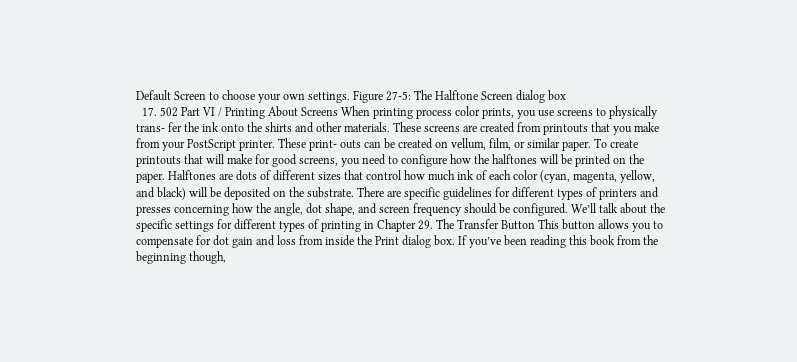Default Screen to choose your own settings. Figure 27-5: The Halftone Screen dialog box
  17. 502 Part VI / Printing About Screens When printing process color prints, you use screens to physically trans- fer the ink onto the shirts and other materials. These screens are created from printouts that you make from your PostScript printer. These print- outs can be created on vellum, film, or similar paper. To create printouts that will make for good screens, you need to configure how the halftones will be printed on the paper. Halftones are dots of different sizes that control how much ink of each color (cyan, magenta, yellow, and black) will be deposited on the substrate. There are specific guidelines for different types of printers and presses concerning how the angle, dot shape, and screen frequency should be configured. We’ll talk about the specific settings for different types of printing in Chapter 29. The Transfer Button This button allows you to compensate for dot gain and loss from inside the Print dialog box. If you’ve been reading this book from the beginning though,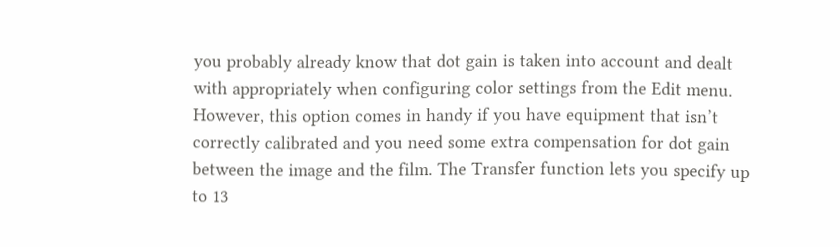you probably already know that dot gain is taken into account and dealt with appropriately when configuring color settings from the Edit menu. However, this option comes in handy if you have equipment that isn’t correctly calibrated and you need some extra compensation for dot gain between the image and the film. The Transfer function lets you specify up to 13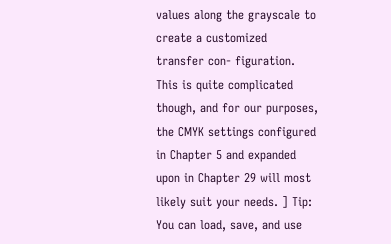values along the grayscale to create a customized transfer con- figuration. This is quite complicated though, and for our purposes, the CMYK settings configured in Chapter 5 and expanded upon in Chapter 29 will most likely suit your needs. ] Tip: You can load, save, and use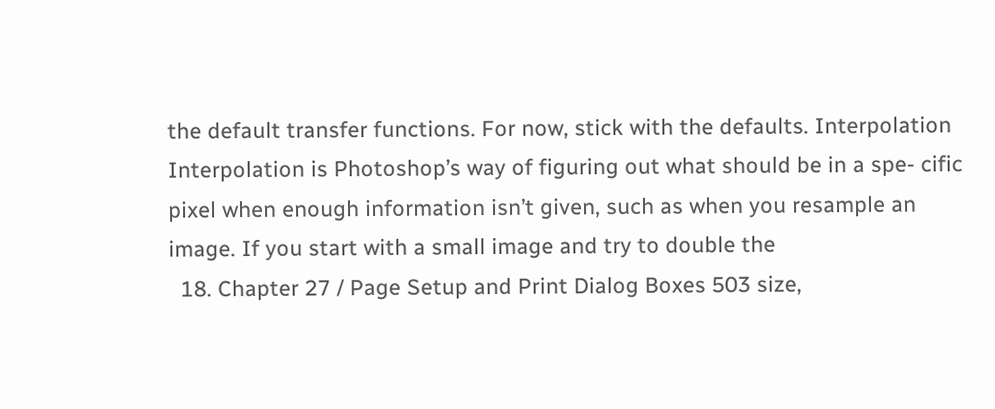the default transfer functions. For now, stick with the defaults. Interpolation Interpolation is Photoshop’s way of figuring out what should be in a spe- cific pixel when enough information isn’t given, such as when you resample an image. If you start with a small image and try to double the
  18. Chapter 27 / Page Setup and Print Dialog Boxes 503 size,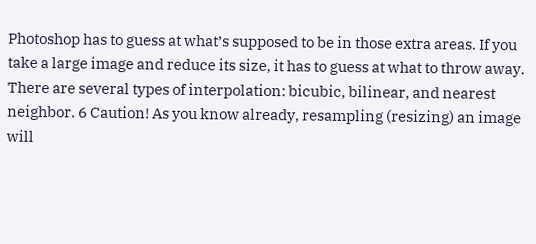Photoshop has to guess at what’s supposed to be in those extra areas. If you take a large image and reduce its size, it has to guess at what to throw away. There are several types of interpolation: bicubic, bilinear, and nearest neighbor. 6 Caution! As you know already, resampling (resizing) an image will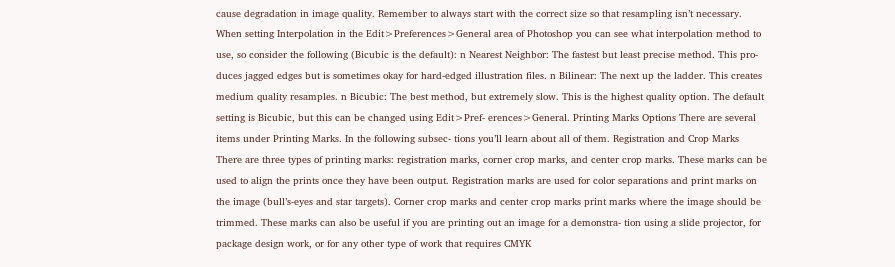cause degradation in image quality. Remember to always start with the correct size so that resampling isn’t necessary. When setting Interpolation in the Edit>Preferences>General area of Photoshop you can see what interpolation method to use, so consider the following (Bicubic is the default): n Nearest Neighbor: The fastest but least precise method. This pro- duces jagged edges but is sometimes okay for hard-edged illustration files. n Bilinear: The next up the ladder. This creates medium quality resamples. n Bicubic: The best method, but extremely slow. This is the highest quality option. The default setting is Bicubic, but this can be changed using Edit>Pref- erences>General. Printing Marks Options There are several items under Printing Marks. In the following subsec- tions you’ll learn about all of them. Registration and Crop Marks There are three types of printing marks: registration marks, corner crop marks, and center crop marks. These marks can be used to align the prints once they have been output. Registration marks are used for color separations and print marks on the image (bull’s-eyes and star targets). Corner crop marks and center crop marks print marks where the image should be trimmed. These marks can also be useful if you are printing out an image for a demonstra- tion using a slide projector, for package design work, or for any other type of work that requires CMYK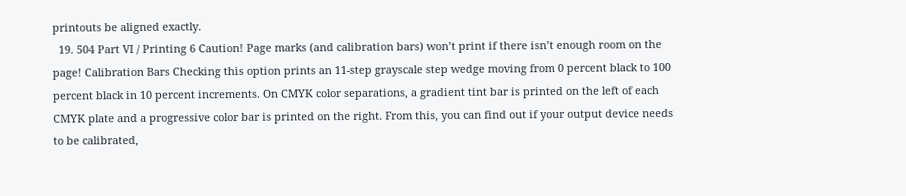printouts be aligned exactly.
  19. 504 Part VI / Printing 6 Caution! Page marks (and calibration bars) won’t print if there isn’t enough room on the page! Calibration Bars Checking this option prints an 11-step grayscale step wedge moving from 0 percent black to 100 percent black in 10 percent increments. On CMYK color separations, a gradient tint bar is printed on the left of each CMYK plate and a progressive color bar is printed on the right. From this, you can find out if your output device needs to be calibrated,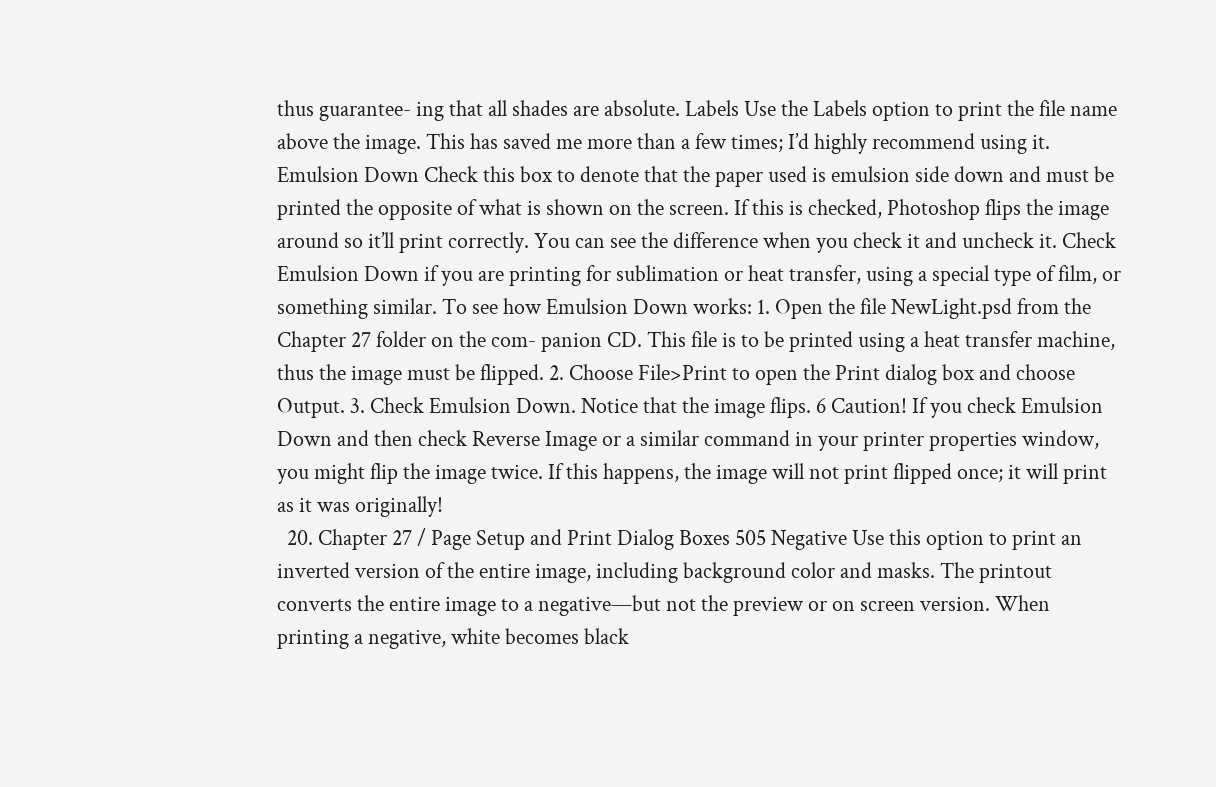thus guarantee- ing that all shades are absolute. Labels Use the Labels option to print the file name above the image. This has saved me more than a few times; I’d highly recommend using it. Emulsion Down Check this box to denote that the paper used is emulsion side down and must be printed the opposite of what is shown on the screen. If this is checked, Photoshop flips the image around so it’ll print correctly. You can see the difference when you check it and uncheck it. Check Emulsion Down if you are printing for sublimation or heat transfer, using a special type of film, or something similar. To see how Emulsion Down works: 1. Open the file NewLight.psd from the Chapter 27 folder on the com- panion CD. This file is to be printed using a heat transfer machine, thus the image must be flipped. 2. Choose File>Print to open the Print dialog box and choose Output. 3. Check Emulsion Down. Notice that the image flips. 6 Caution! If you check Emulsion Down and then check Reverse Image or a similar command in your printer properties window, you might flip the image twice. If this happens, the image will not print flipped once; it will print as it was originally!
  20. Chapter 27 / Page Setup and Print Dialog Boxes 505 Negative Use this option to print an inverted version of the entire image, including background color and masks. The printout converts the entire image to a negative—but not the preview or on screen version. When printing a negative, white becomes black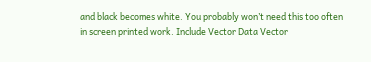and black becomes white. You probably won’t need this too often in screen printed work. Include Vector Data Vector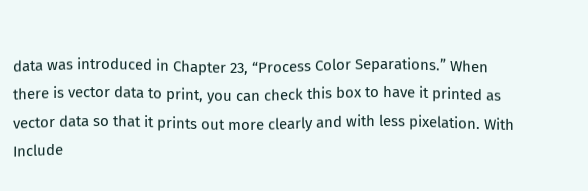data was introduced in Chapter 23, “Process Color Separations.” When there is vector data to print, you can check this box to have it printed as vector data so that it prints out more clearly and with less pixelation. With Include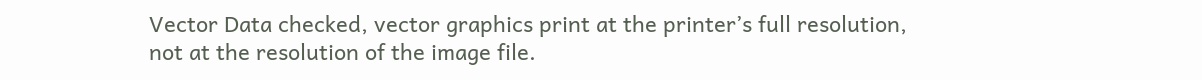Vector Data checked, vector graphics print at the printer’s full resolution, not at the resolution of the image file.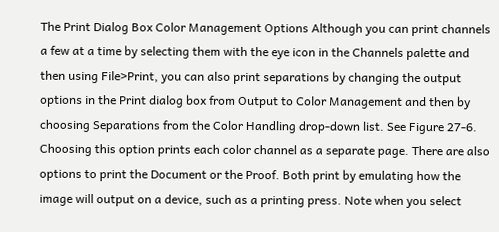The Print Dialog Box Color Management Options Although you can print channels a few at a time by selecting them with the eye icon in the Channels palette and then using File>Print, you can also print separations by changing the output options in the Print dialog box from Output to Color Management and then by choosing Separations from the Color Handling drop-down list. See Figure 27-6. Choosing this option prints each color channel as a separate page. There are also options to print the Document or the Proof. Both print by emulating how the image will output on a device, such as a printing press. Note when you select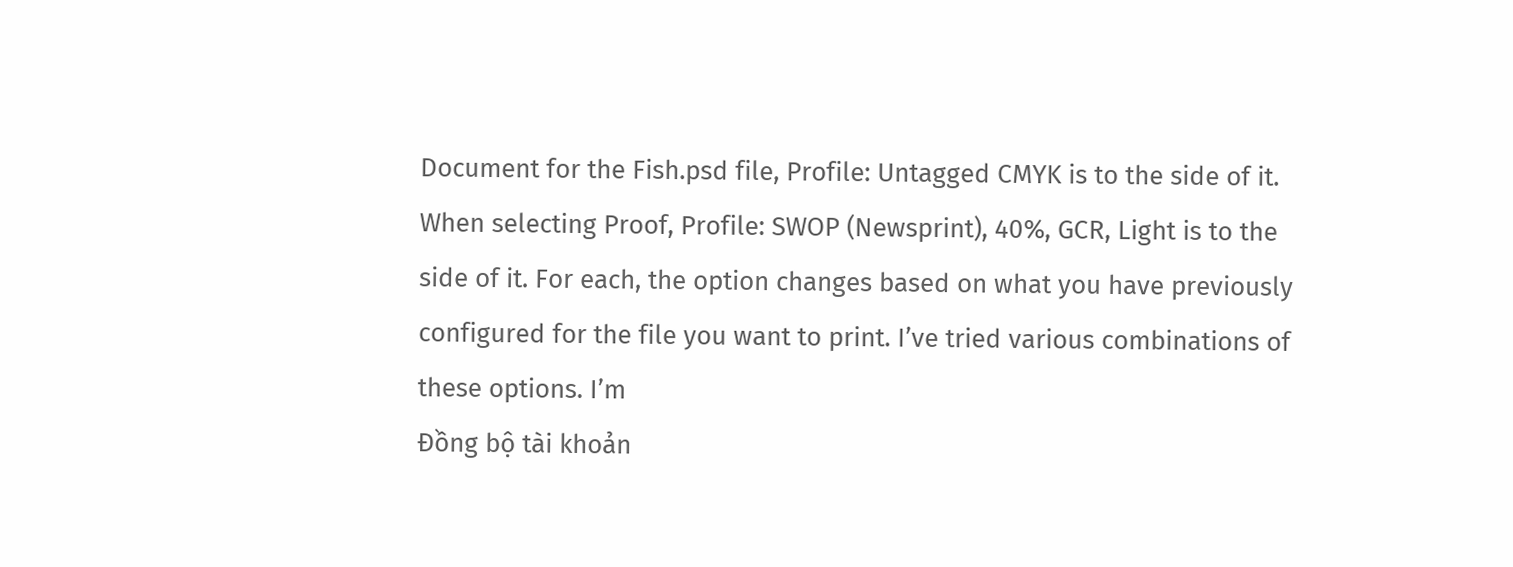Document for the Fish.psd file, Profile: Untagged CMYK is to the side of it. When selecting Proof, Profile: SWOP (Newsprint), 40%, GCR, Light is to the side of it. For each, the option changes based on what you have previously configured for the file you want to print. I’ve tried various combinations of these options. I’m
Đồng bộ tài khoản